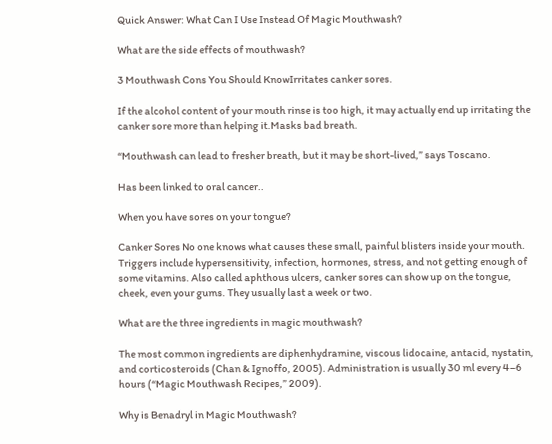Quick Answer: What Can I Use Instead Of Magic Mouthwash?

What are the side effects of mouthwash?

3 Mouthwash Cons You Should KnowIrritates canker sores.

If the alcohol content of your mouth rinse is too high, it may actually end up irritating the canker sore more than helping it.Masks bad breath.

“Mouthwash can lead to fresher breath, but it may be short-lived,” says Toscano.

Has been linked to oral cancer..

When you have sores on your tongue?

Canker Sores No one knows what causes these small, painful blisters inside your mouth. Triggers include hypersensitivity, infection, hormones, stress, and not getting enough of some vitamins. Also called aphthous ulcers, canker sores can show up on the tongue, cheek, even your gums. They usually last a week or two.

What are the three ingredients in magic mouthwash?

The most common ingredients are diphenhydramine, viscous lidocaine, antacid, nystatin, and corticosteroids (Chan & Ignoffo, 2005). Administration is usually 30 ml every 4–6 hours (“Magic Mouthwash Recipes,” 2009).

Why is Benadryl in Magic Mouthwash?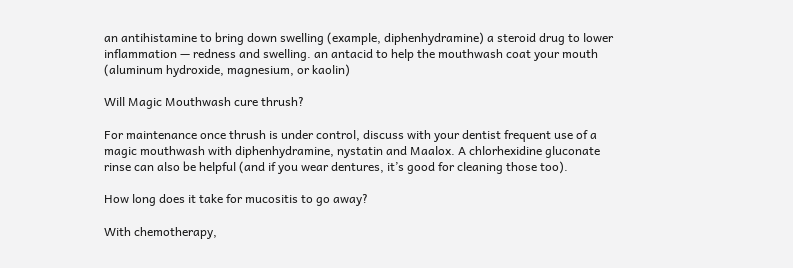an antihistamine to bring down swelling (example, diphenhydramine) a steroid drug to lower inflammation — redness and swelling. an antacid to help the mouthwash coat your mouth (aluminum hydroxide, magnesium, or kaolin)

Will Magic Mouthwash cure thrush?

For maintenance once thrush is under control, discuss with your dentist frequent use of a magic mouthwash with diphenhydramine, nystatin and Maalox. A chlorhexidine gluconate rinse can also be helpful (and if you wear dentures, it’s good for cleaning those too).

How long does it take for mucositis to go away?

With chemotherapy,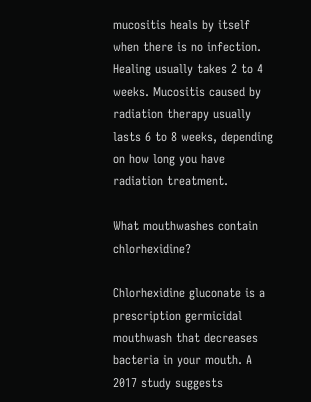mucositis heals by itself when there is no infection. Healing usually takes 2 to 4 weeks. Mucositis caused by radiation therapy usually lasts 6 to 8 weeks, depending on how long you have radiation treatment.

What mouthwashes contain chlorhexidine?

Chlorhexidine gluconate is a prescription germicidal mouthwash that decreases bacteria in your mouth. A 2017 study suggests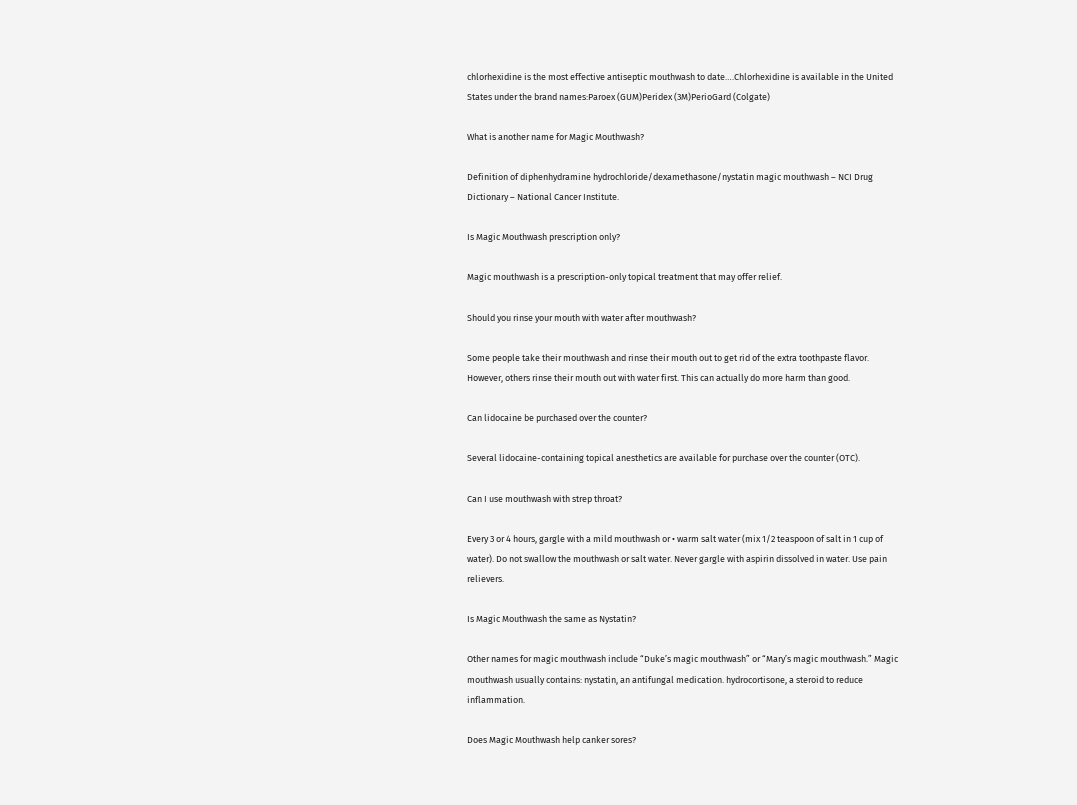chlorhexidine is the most effective antiseptic mouthwash to date….Chlorhexidine is available in the United States under the brand names:Paroex (GUM)Peridex (3M)PerioGard (Colgate)

What is another name for Magic Mouthwash?

Definition of diphenhydramine hydrochloride/dexamethasone/nystatin magic mouthwash – NCI Drug Dictionary – National Cancer Institute.

Is Magic Mouthwash prescription only?

Magic mouthwash is a prescription-only topical treatment that may offer relief.

Should you rinse your mouth with water after mouthwash?

Some people take their mouthwash and rinse their mouth out to get rid of the extra toothpaste flavor. However, others rinse their mouth out with water first. This can actually do more harm than good.

Can lidocaine be purchased over the counter?

Several lidocaine-containing topical anesthetics are available for purchase over the counter (OTC).

Can I use mouthwash with strep throat?

Every 3 or 4 hours, gargle with a mild mouthwash or • warm salt water (mix 1/2 teaspoon of salt in 1 cup of water). Do not swallow the mouthwash or salt water. Never gargle with aspirin dissolved in water. Use pain relievers.

Is Magic Mouthwash the same as Nystatin?

Other names for magic mouthwash include “Duke’s magic mouthwash” or “Mary’s magic mouthwash.” Magic mouthwash usually contains: nystatin, an antifungal medication. hydrocortisone, a steroid to reduce inflammation.

Does Magic Mouthwash help canker sores?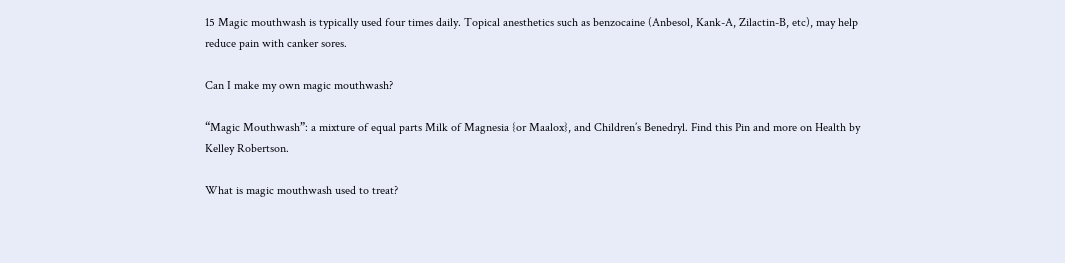15 Magic mouthwash is typically used four times daily. Topical anesthetics such as benzocaine (Anbesol, Kank-A, Zilactin-B, etc), may help reduce pain with canker sores.

Can I make my own magic mouthwash?

“Magic Mouthwash”: a mixture of equal parts Milk of Magnesia {or Maalox}, and Children’s Benedryl. Find this Pin and more on Health by Kelley Robertson.

What is magic mouthwash used to treat?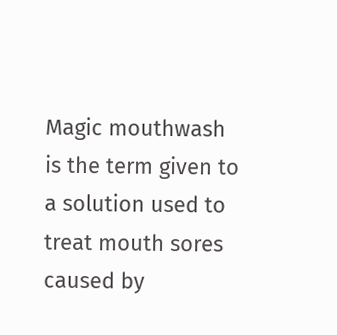Magic mouthwash is the term given to a solution used to treat mouth sores caused by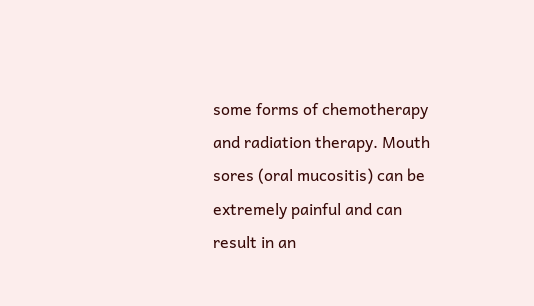some forms of chemotherapy and radiation therapy. Mouth sores (oral mucositis) can be extremely painful and can result in an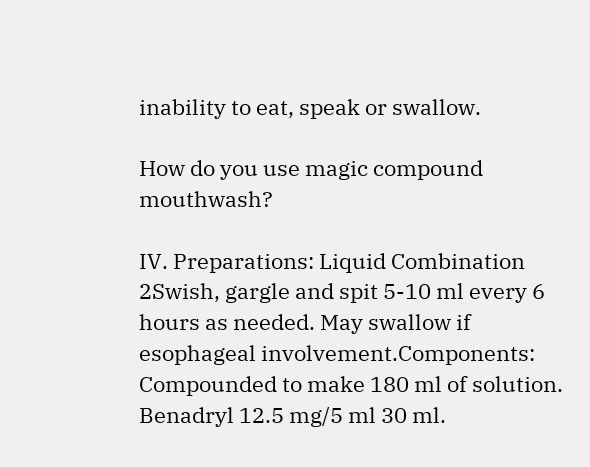inability to eat, speak or swallow.

How do you use magic compound mouthwash?

IV. Preparations: Liquid Combination 2Swish, gargle and spit 5-10 ml every 6 hours as needed. May swallow if esophageal involvement.Components: Compounded to make 180 ml of solution. Benadryl 12.5 mg/5 ml 30 ml.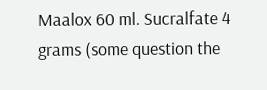Maalox 60 ml. Sucralfate 4 grams (some question the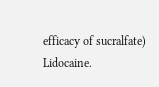efficacy of sucralfate) Lidocaine.